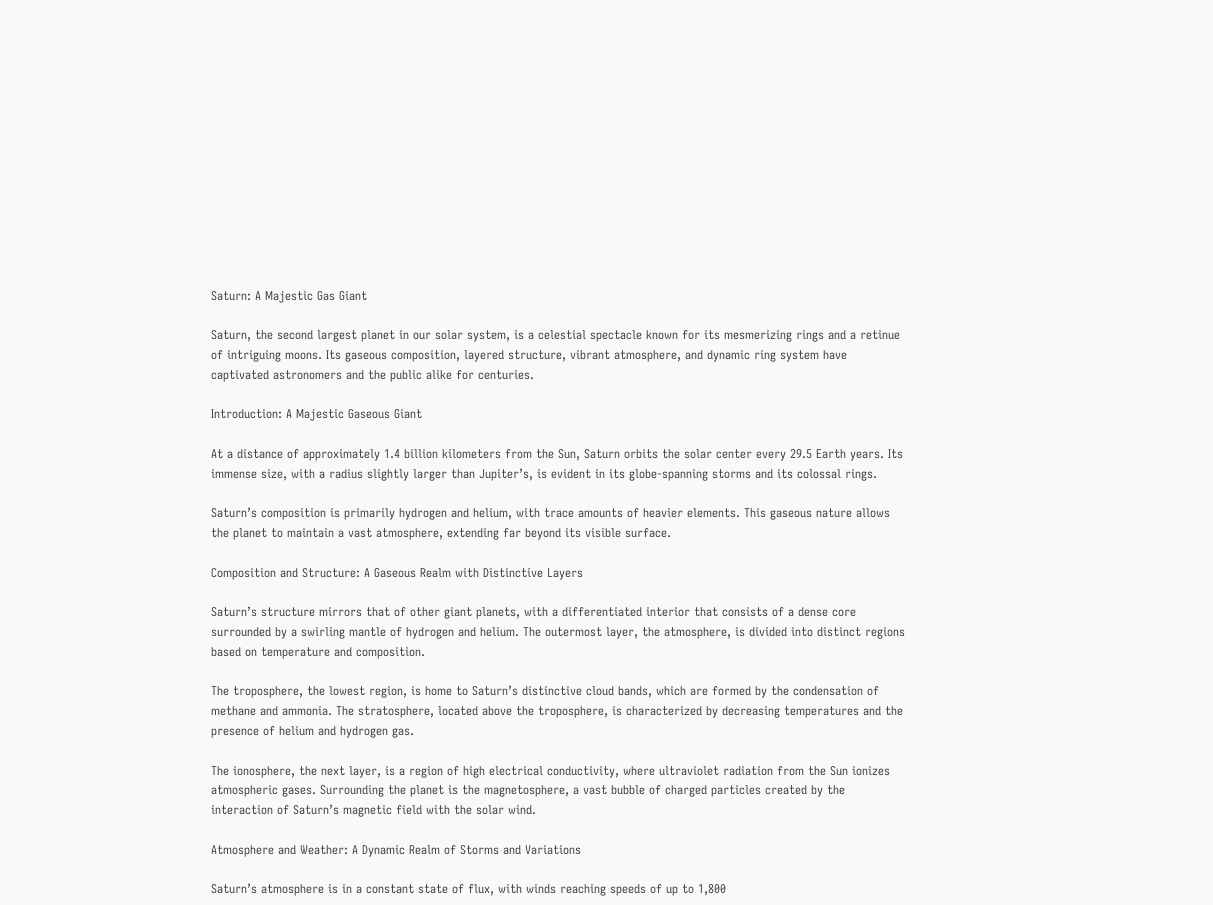Saturn: A Majestic Gas Giant

Saturn, the second largest planet in our solar system, is a celestial spectacle known for its mesmerizing rings and a retinue of intriguing moons. Its gaseous composition, layered structure, vibrant atmosphere, and dynamic ring system have captivated astronomers and the public alike for centuries.

Introduction: A Majestic Gaseous Giant

At a distance of approximately 1.4 billion kilometers from the Sun, Saturn orbits the solar center every 29.5 Earth years. Its immense size, with a radius slightly larger than Jupiter’s, is evident in its globe-spanning storms and its colossal rings.

Saturn’s composition is primarily hydrogen and helium, with trace amounts of heavier elements. This gaseous nature allows the planet to maintain a vast atmosphere, extending far beyond its visible surface.

Composition and Structure: A Gaseous Realm with Distinctive Layers

Saturn’s structure mirrors that of other giant planets, with a differentiated interior that consists of a dense core surrounded by a swirling mantle of hydrogen and helium. The outermost layer, the atmosphere, is divided into distinct regions based on temperature and composition.

The troposphere, the lowest region, is home to Saturn’s distinctive cloud bands, which are formed by the condensation of methane and ammonia. The stratosphere, located above the troposphere, is characterized by decreasing temperatures and the presence of helium and hydrogen gas.

The ionosphere, the next layer, is a region of high electrical conductivity, where ultraviolet radiation from the Sun ionizes atmospheric gases. Surrounding the planet is the magnetosphere, a vast bubble of charged particles created by the interaction of Saturn’s magnetic field with the solar wind.

Atmosphere and Weather: A Dynamic Realm of Storms and Variations

Saturn’s atmosphere is in a constant state of flux, with winds reaching speeds of up to 1,800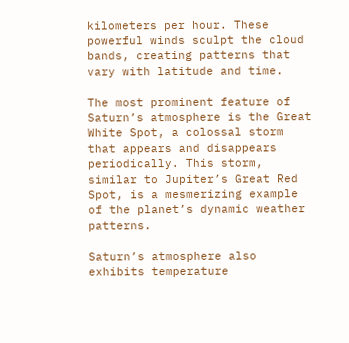kilometers per hour. These powerful winds sculpt the cloud bands, creating patterns that vary with latitude and time.

The most prominent feature of Saturn’s atmosphere is the Great White Spot, a colossal storm that appears and disappears periodically. This storm, similar to Jupiter’s Great Red Spot, is a mesmerizing example of the planet’s dynamic weather patterns.

Saturn’s atmosphere also exhibits temperature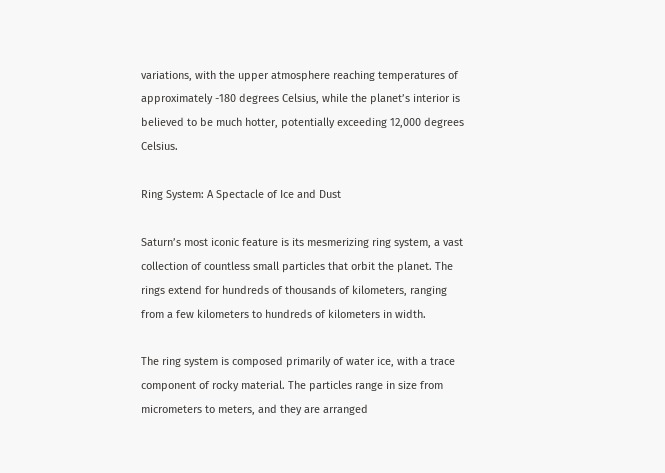variations, with the upper atmosphere reaching temperatures of approximately -180 degrees Celsius, while the planet’s interior is believed to be much hotter, potentially exceeding 12,000 degrees Celsius.

Ring System: A Spectacle of Ice and Dust

Saturn’s most iconic feature is its mesmerizing ring system, a vast collection of countless small particles that orbit the planet. The rings extend for hundreds of thousands of kilometers, ranging from a few kilometers to hundreds of kilometers in width.

The ring system is composed primarily of water ice, with a trace component of rocky material. The particles range in size from micrometers to meters, and they are arranged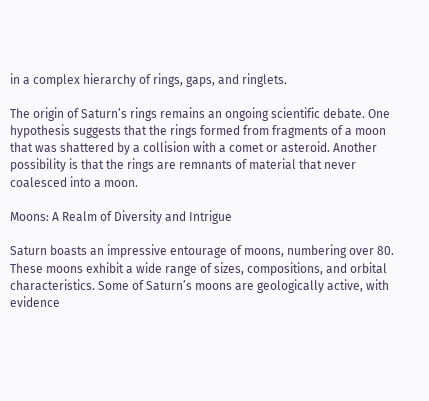in a complex hierarchy of rings, gaps, and ringlets.

The origin of Saturn’s rings remains an ongoing scientific debate. One hypothesis suggests that the rings formed from fragments of a moon that was shattered by a collision with a comet or asteroid. Another possibility is that the rings are remnants of material that never coalesced into a moon.

Moons: A Realm of Diversity and Intrigue

Saturn boasts an impressive entourage of moons, numbering over 80. These moons exhibit a wide range of sizes, compositions, and orbital characteristics. Some of Saturn’s moons are geologically active, with evidence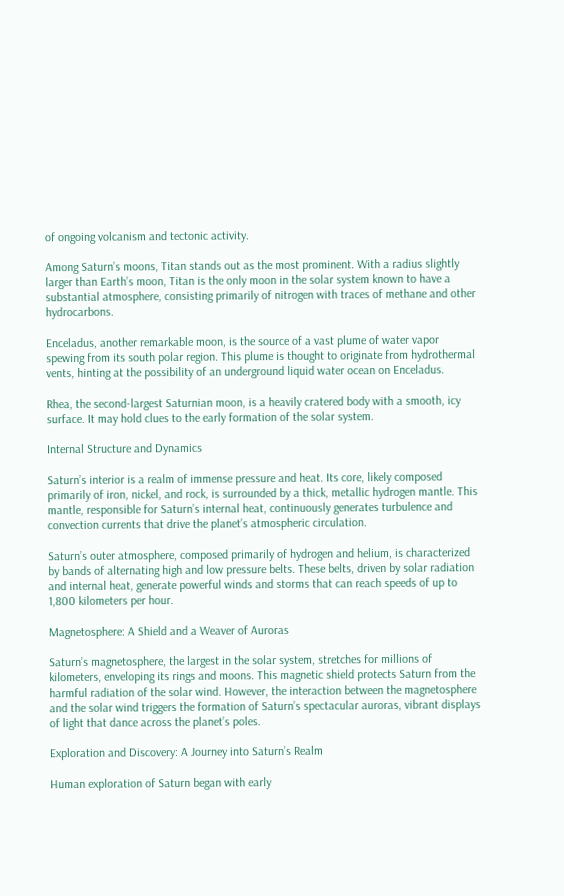of ongoing volcanism and tectonic activity.

Among Saturn’s moons, Titan stands out as the most prominent. With a radius slightly larger than Earth’s moon, Titan is the only moon in the solar system known to have a substantial atmosphere, consisting primarily of nitrogen with traces of methane and other hydrocarbons.

Enceladus, another remarkable moon, is the source of a vast plume of water vapor spewing from its south polar region. This plume is thought to originate from hydrothermal vents, hinting at the possibility of an underground liquid water ocean on Enceladus.

Rhea, the second-largest Saturnian moon, is a heavily cratered body with a smooth, icy surface. It may hold clues to the early formation of the solar system.

Internal Structure and Dynamics

Saturn’s interior is a realm of immense pressure and heat. Its core, likely composed primarily of iron, nickel, and rock, is surrounded by a thick, metallic hydrogen mantle. This mantle, responsible for Saturn’s internal heat, continuously generates turbulence and convection currents that drive the planet’s atmospheric circulation.

Saturn’s outer atmosphere, composed primarily of hydrogen and helium, is characterized by bands of alternating high and low pressure belts. These belts, driven by solar radiation and internal heat, generate powerful winds and storms that can reach speeds of up to 1,800 kilometers per hour.

Magnetosphere: A Shield and a Weaver of Auroras

Saturn’s magnetosphere, the largest in the solar system, stretches for millions of kilometers, enveloping its rings and moons. This magnetic shield protects Saturn from the harmful radiation of the solar wind. However, the interaction between the magnetosphere and the solar wind triggers the formation of Saturn’s spectacular auroras, vibrant displays of light that dance across the planet’s poles.

Exploration and Discovery: A Journey into Saturn’s Realm

Human exploration of Saturn began with early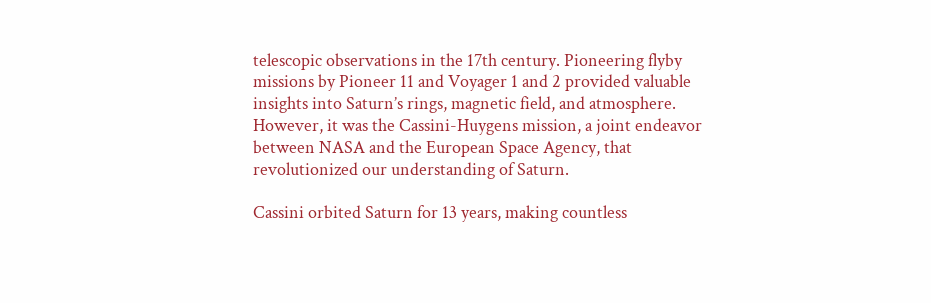telescopic observations in the 17th century. Pioneering flyby missions by Pioneer 11 and Voyager 1 and 2 provided valuable insights into Saturn’s rings, magnetic field, and atmosphere. However, it was the Cassini-Huygens mission, a joint endeavor between NASA and the European Space Agency, that revolutionized our understanding of Saturn.

Cassini orbited Saturn for 13 years, making countless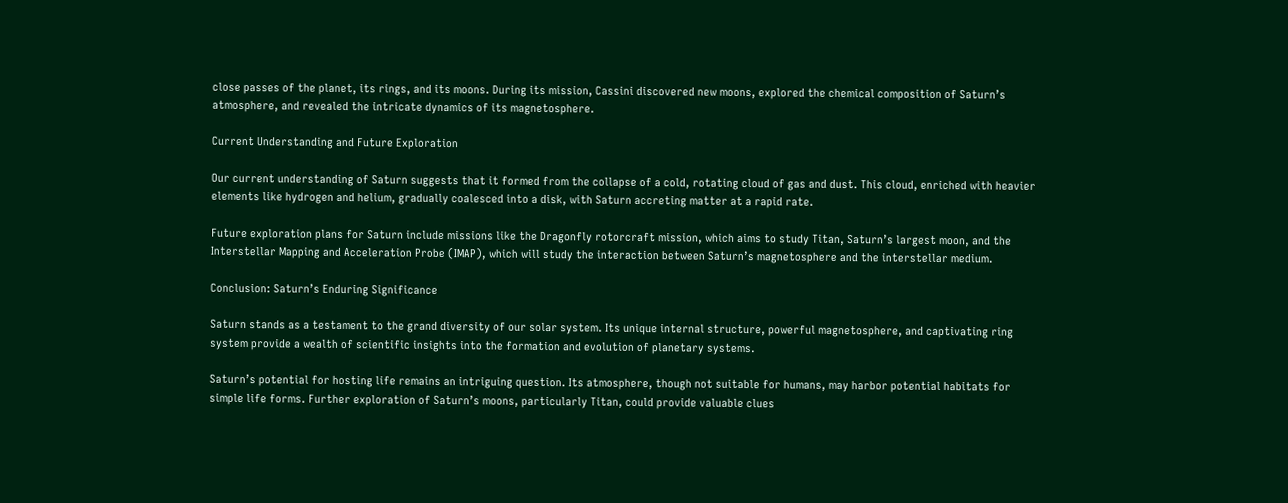close passes of the planet, its rings, and its moons. During its mission, Cassini discovered new moons, explored the chemical composition of Saturn’s atmosphere, and revealed the intricate dynamics of its magnetosphere.

Current Understanding and Future Exploration

Our current understanding of Saturn suggests that it formed from the collapse of a cold, rotating cloud of gas and dust. This cloud, enriched with heavier elements like hydrogen and helium, gradually coalesced into a disk, with Saturn accreting matter at a rapid rate.

Future exploration plans for Saturn include missions like the Dragonfly rotorcraft mission, which aims to study Titan, Saturn’s largest moon, and the Interstellar Mapping and Acceleration Probe (IMAP), which will study the interaction between Saturn’s magnetosphere and the interstellar medium.

Conclusion: Saturn’s Enduring Significance

Saturn stands as a testament to the grand diversity of our solar system. Its unique internal structure, powerful magnetosphere, and captivating ring system provide a wealth of scientific insights into the formation and evolution of planetary systems.

Saturn’s potential for hosting life remains an intriguing question. Its atmosphere, though not suitable for humans, may harbor potential habitats for simple life forms. Further exploration of Saturn’s moons, particularly Titan, could provide valuable clues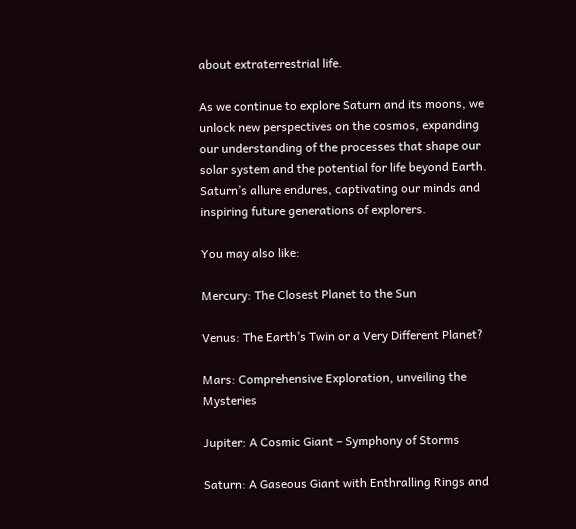about extraterrestrial life.

As we continue to explore Saturn and its moons, we unlock new perspectives on the cosmos, expanding our understanding of the processes that shape our solar system and the potential for life beyond Earth. Saturn’s allure endures, captivating our minds and inspiring future generations of explorers.

You may also like:

Mercury: The Closest Planet to the Sun

Venus: The Earth’s Twin or a Very Different Planet?

Mars: Comprehensive Exploration, unveiling the Mysteries

Jupiter: A Cosmic Giant – Symphony of Storms

Saturn: A Gaseous Giant with Enthralling Rings and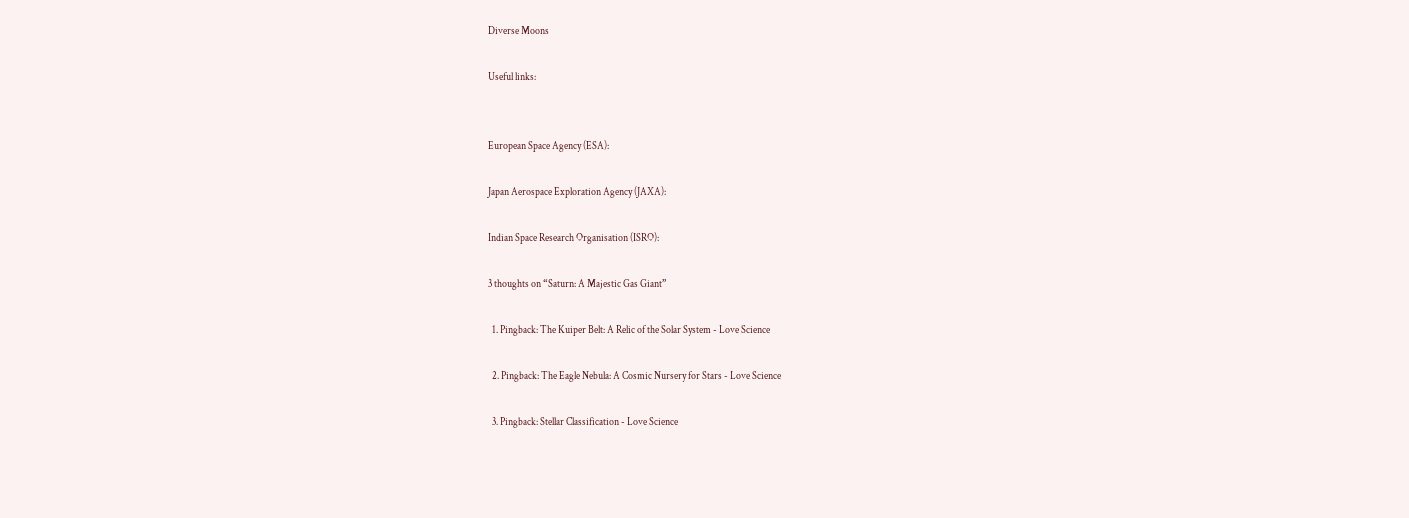Diverse Moons

Useful links:


European Space Agency (ESA):

Japan Aerospace Exploration Agency (JAXA):

Indian Space Research Organisation (ISRO):

3 thoughts on “Saturn: A Majestic Gas Giant”

  1. Pingback: The Kuiper Belt: A Relic of the Solar System - Love Science

  2. Pingback: The Eagle Nebula: A Cosmic Nursery for Stars - Love Science

  3. Pingback: Stellar Classification - Love Science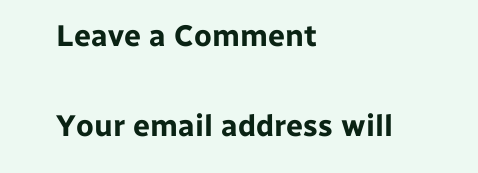Leave a Comment

Your email address will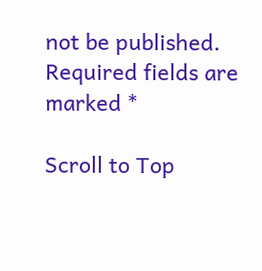not be published. Required fields are marked *

Scroll to Top